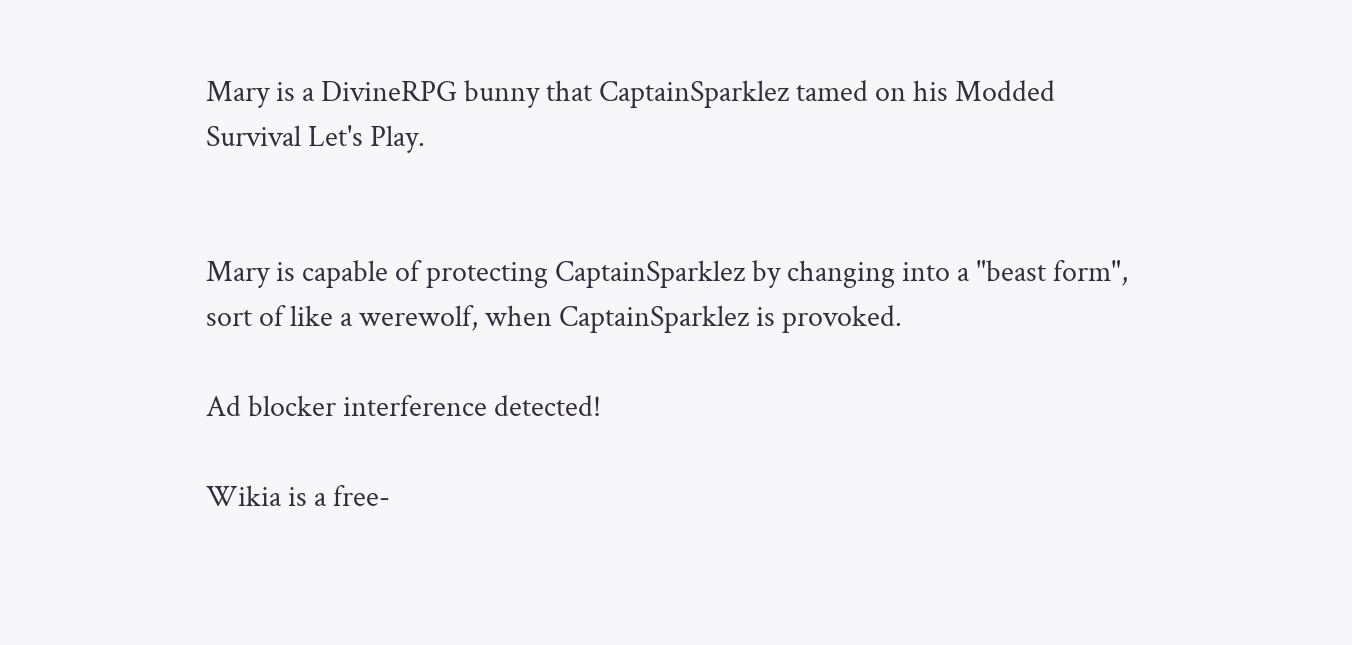Mary is a DivineRPG bunny that CaptainSparklez tamed on his Modded Survival Let's Play.


Mary is capable of protecting CaptainSparklez by changing into a "beast form", sort of like a werewolf, when CaptainSparklez is provoked.

Ad blocker interference detected!

Wikia is a free-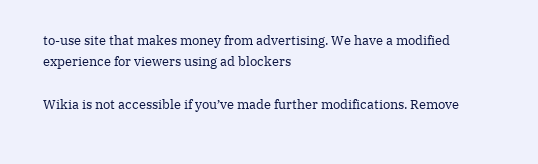to-use site that makes money from advertising. We have a modified experience for viewers using ad blockers

Wikia is not accessible if you’ve made further modifications. Remove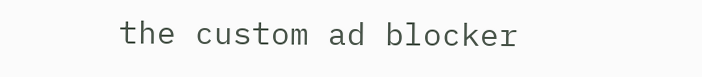the custom ad blocker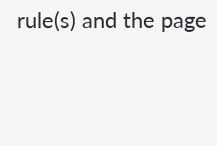rule(s) and the page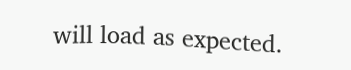will load as expected.